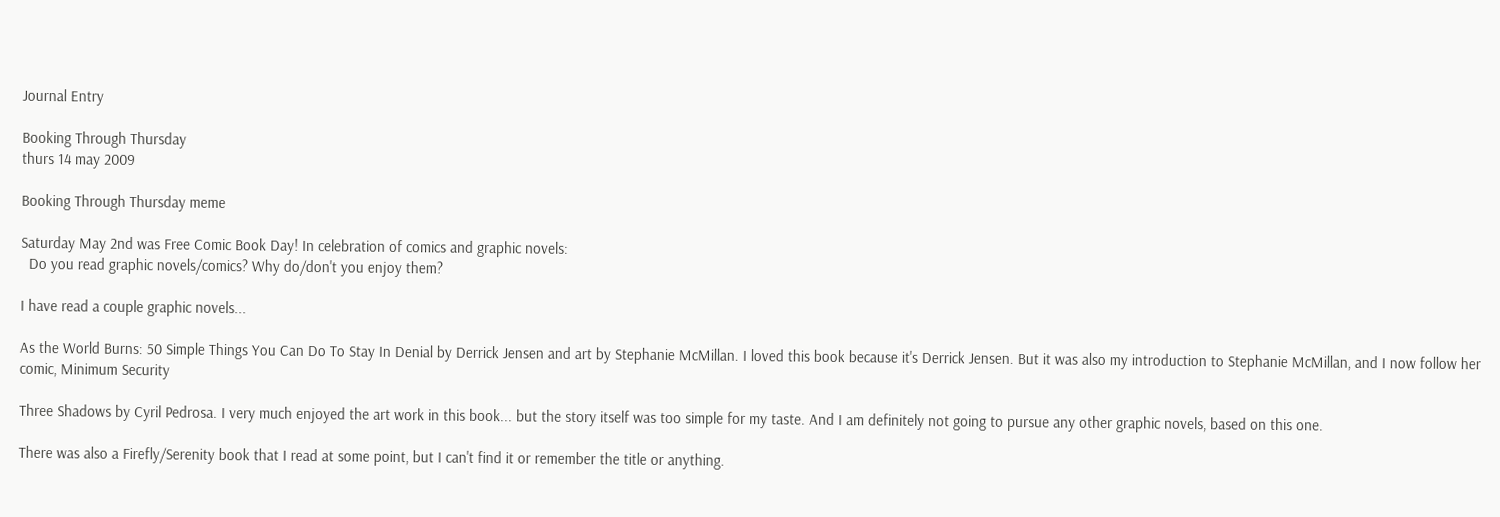Journal Entry

Booking Through Thursday
thurs 14 may 2009

Booking Through Thursday meme

Saturday May 2nd was Free Comic Book Day! In celebration of comics and graphic novels:
  Do you read graphic novels/comics? Why do/don't you enjoy them?

I have read a couple graphic novels...

As the World Burns: 50 Simple Things You Can Do To Stay In Denial by Derrick Jensen and art by Stephanie McMillan. I loved this book because it's Derrick Jensen. But it was also my introduction to Stephanie McMillan, and I now follow her comic, Minimum Security

Three Shadows by Cyril Pedrosa. I very much enjoyed the art work in this book... but the story itself was too simple for my taste. And I am definitely not going to pursue any other graphic novels, based on this one.

There was also a Firefly/Serenity book that I read at some point, but I can't find it or remember the title or anything.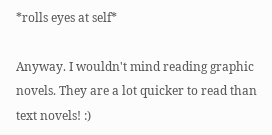*rolls eyes at self*

Anyway. I wouldn't mind reading graphic novels. They are a lot quicker to read than text novels! :)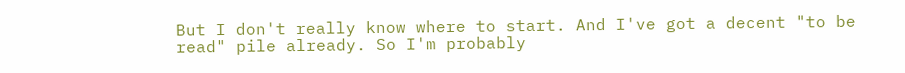But I don't really know where to start. And I've got a decent "to be read" pile already. So I'm probably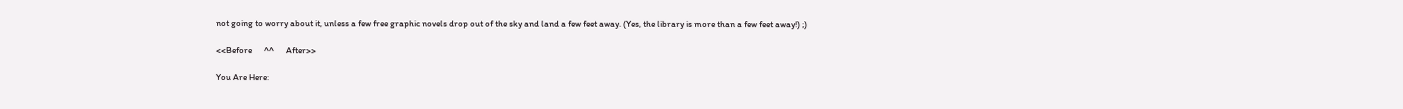not going to worry about it, unless a few free graphic novels drop out of the sky and land a few feet away. (Yes, the library is more than a few feet away!) ;)

<<Before      ^^      After>>

You Are Here: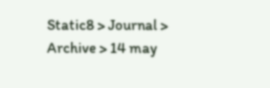Static8 > Journal > Archive > 14 may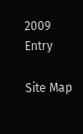2009 Entry

Site Map